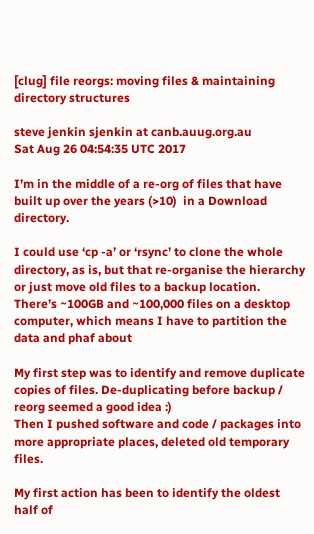[clug] file reorgs: moving files & maintaining directory structures

steve jenkin sjenkin at canb.auug.org.au
Sat Aug 26 04:54:35 UTC 2017

I’m in the middle of a re-org of files that have built up over the years (>10)  in a Download directory.

I could use ‘cp -a’ or ‘rsync’ to clone the whole directory, as is, but that re-organise the hierarchy or just move old files to a backup location.
There’s ~100GB and ~100,000 files on a desktop computer, which means I have to partition the data and phaf about

My first step was to identify and remove duplicate copies of files. De-duplicating before backup / reorg seemed a good idea :)
Then I pushed software and code / packages into more appropriate places, deleted old temporary files.

My first action has been to identify the oldest half of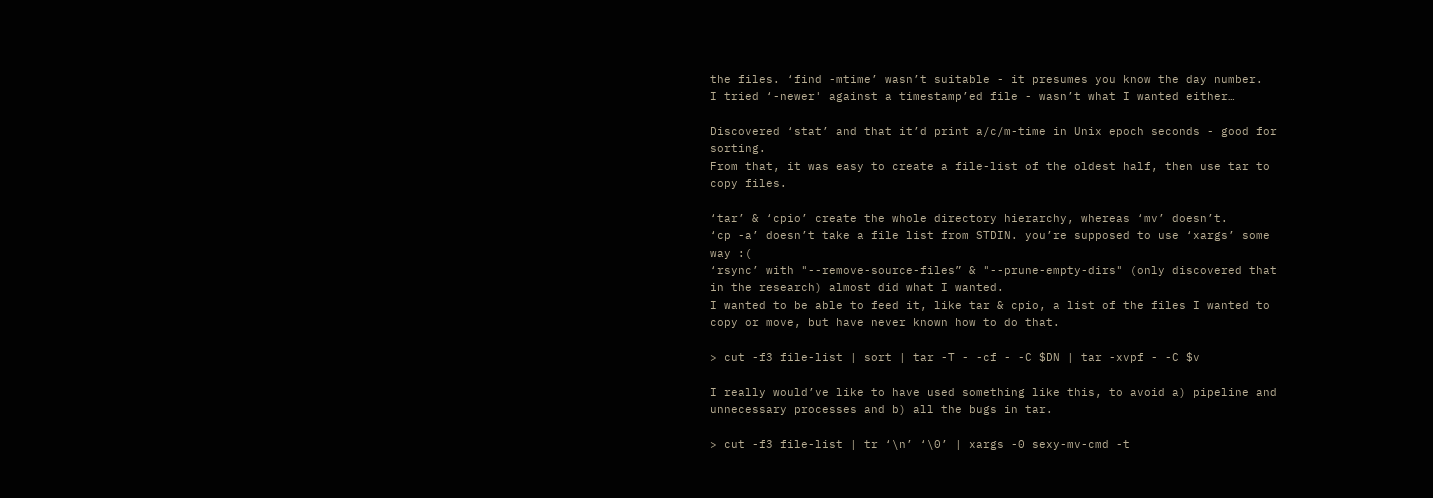the files. ‘find -mtime’ wasn’t suitable - it presumes you know the day number.
I tried ‘-newer' against a timestamp’ed file - wasn’t what I wanted either…

Discovered ‘stat’ and that it’d print a/c/m-time in Unix epoch seconds - good for sorting.
From that, it was easy to create a file-list of the oldest half, then use tar to copy files.

‘tar’ & ‘cpio’ create the whole directory hierarchy, whereas ‘mv’ doesn’t.
‘cp -a’ doesn’t take a file list from STDIN. you’re supposed to use ‘xargs’ some way :(
‘rsync’ with "--remove-source-files” & "--prune-empty-dirs" (only discovered that in the research) almost did what I wanted.
I wanted to be able to feed it, like tar & cpio, a list of the files I wanted to copy or move, but have never known how to do that.

> cut -f3 file-list | sort | tar -T - -cf - -C $DN | tar -xvpf - -C $v

I really would’ve like to have used something like this, to avoid a) pipeline and unnecessary processes and b) all the bugs in tar.

> cut -f3 file-list | tr ‘\n’ ‘\0’ | xargs -0 sexy-mv-cmd -t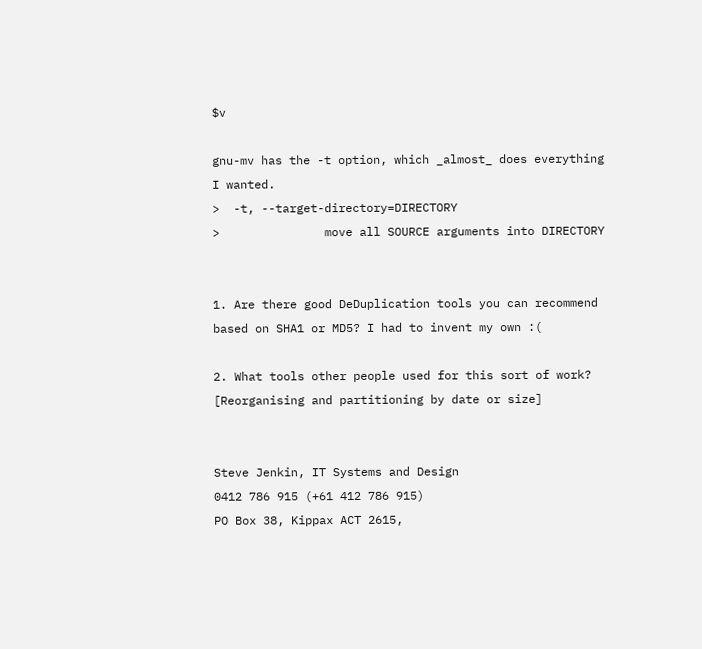$v

gnu-mv has the -t option, which _almost_ does everything I wanted.
>  -t, --target-directory=DIRECTORY
>               move all SOURCE arguments into DIRECTORY


1. Are there good DeDuplication tools you can recommend based on SHA1 or MD5? I had to invent my own :(

2. What tools other people used for this sort of work? [Reorganising and partitioning by date or size]


Steve Jenkin, IT Systems and Design
0412 786 915 (+61 412 786 915)
PO Box 38, Kippax ACT 2615,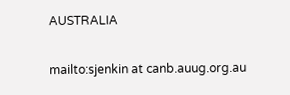AUSTRALIA

mailto:sjenkin at canb.auug.org.au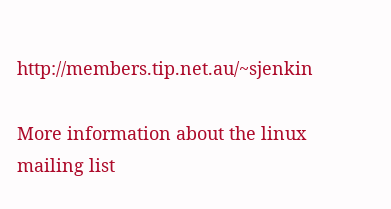http://members.tip.net.au/~sjenkin

More information about the linux mailing list